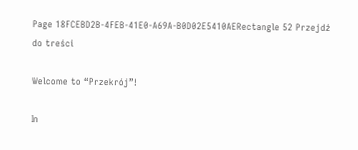Page 18FCEBD2B-4FEB-41E0-A69A-B0D02E5410AERectangle 52 Przejdź do treści

Welcome to “Przekrój”!

In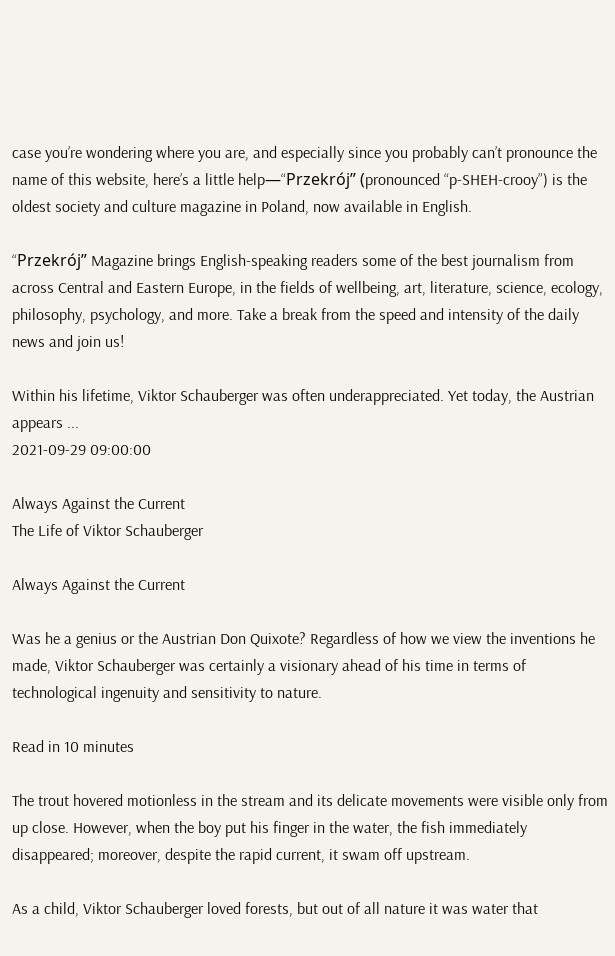case you’re wondering where you are, and especially since you probably can’t pronounce the name of this website, here’s a little help—“Przekrój” (pronounced “p-SHEH-crooy”) is the oldest society and culture magazine in Poland, now available in English.

“Przekrój” Magazine brings English-speaking readers some of the best journalism from across Central and Eastern Europe, in the fields of wellbeing, art, literature, science, ecology, philosophy, psychology, and more. Take a break from the speed and intensity of the daily news and join us!

Within his lifetime, Viktor Schauberger was often underappreciated. Yet today, the Austrian appears ...
2021-09-29 09:00:00

Always Against the Current
The Life of Viktor Schauberger

Always Against the Current

Was he a genius or the Austrian Don Quixote? Regardless of how we view the inventions he made, Viktor Schauberger was certainly a visionary ahead of his time in terms of technological ingenuity and sensitivity to nature.

Read in 10 minutes

The trout hovered motionless in the stream and its delicate movements were visible only from up close. However, when the boy put his finger in the water, the fish immediately disappeared; moreover, despite the rapid current, it swam off upstream.

As a child, Viktor Schauberger loved forests, but out of all nature it was water that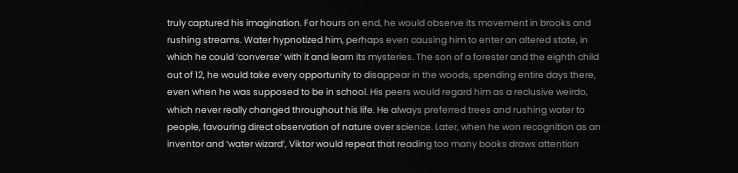truly captured his imagination. For hours on end, he would observe its movement in brooks and rushing streams. Water hypnotized him, perhaps even causing him to enter an altered state, in which he could ‘converse’ with it and learn its mysteries. The son of a forester and the eighth child out of 12, he would take every opportunity to disappear in the woods, spending entire days there, even when he was supposed to be in school. His peers would regard him as a reclusive weirdo, which never really changed throughout his life. He always preferred trees and rushing water to people, favouring direct observation of nature over science. Later, when he won recognition as an inventor and ‘water wizard’, Viktor would repeat that reading too many books draws attention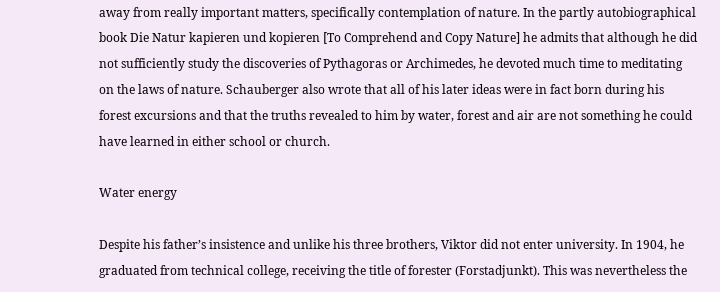away from really important matters, specifically contemplation of nature. In the partly autobiographical book Die Natur kapieren und kopieren [To Comprehend and Copy Nature] he admits that although he did not sufficiently study the discoveries of Pythagoras or Archimedes, he devoted much time to meditating on the laws of nature. Schauberger also wrote that all of his later ideas were in fact born during his forest excursions and that the truths revealed to him by water, forest and air are not something he could have learned in either school or church.

Water energy

Despite his father’s insistence and unlike his three brothers, Viktor did not enter university. In 1904, he graduated from technical college, receiving the title of forester (Forstadjunkt). This was nevertheless the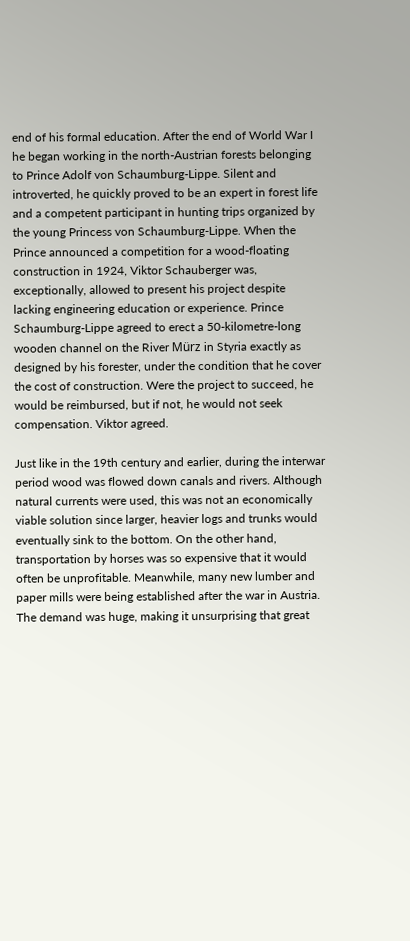end of his formal education. After the end of World War I he began working in the north-Austrian forests belonging to Prince Adolf von Schaumburg-Lippe. Silent and introverted, he quickly proved to be an expert in forest life and a competent participant in hunting trips organized by the young Princess von Schaumburg-Lippe. When the Prince announced a competition for a wood-floating construction in 1924, Viktor Schauberger was, exceptionally, allowed to present his project despite lacking engineering education or experience. Prince Schaumburg-Lippe agreed to erect a 50-kilometre-long wooden channel on the River Mürz in Styria exactly as designed by his forester, under the condition that he cover the cost of construction. Were the project to succeed, he would be reimbursed, but if not, he would not seek compensation. Viktor agreed.

Just like in the 19th century and earlier, during the interwar period wood was flowed down canals and rivers. Although natural currents were used, this was not an economically viable solution since larger, heavier logs and trunks would eventually sink to the bottom. On the other hand, transportation by horses was so expensive that it would often be unprofitable. Meanwhile, many new lumber and paper mills were being established after the war in Austria. The demand was huge, making it unsurprising that great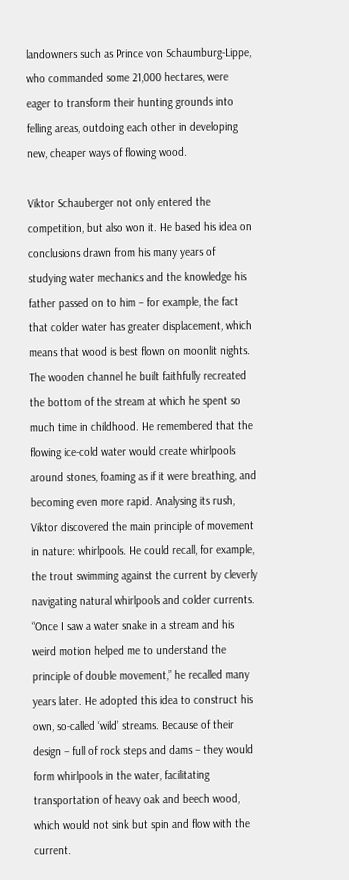landowners such as Prince von Schaumburg-Lippe, who commanded some 21,000 hectares, were eager to transform their hunting grounds into felling areas, outdoing each other in developing new, cheaper ways of flowing wood.

Viktor Schauberger not only entered the competition, but also won it. He based his idea on conclusions drawn from his many years of studying water mechanics and the knowledge his father passed on to him – for example, the fact that colder water has greater displacement, which means that wood is best flown on moonlit nights. The wooden channel he built faithfully recreated the bottom of the stream at which he spent so much time in childhood. He remembered that the flowing ice-cold water would create whirlpools around stones, foaming as if it were breathing, and becoming even more rapid. Analysing its rush, Viktor discovered the main principle of movement in nature: whirlpools. He could recall, for example, the trout swimming against the current by cleverly navigating natural whirlpools and colder currents. “Once I saw a water snake in a stream and his weird motion helped me to understand the principle of double movement,” he recalled many years later. He adopted this idea to construct his own, so-called ‘wild’ streams. Because of their design – full of rock steps and dams – they would form whirlpools in the water, facilitating transportation of heavy oak and beech wood, which would not sink but spin and flow with the current.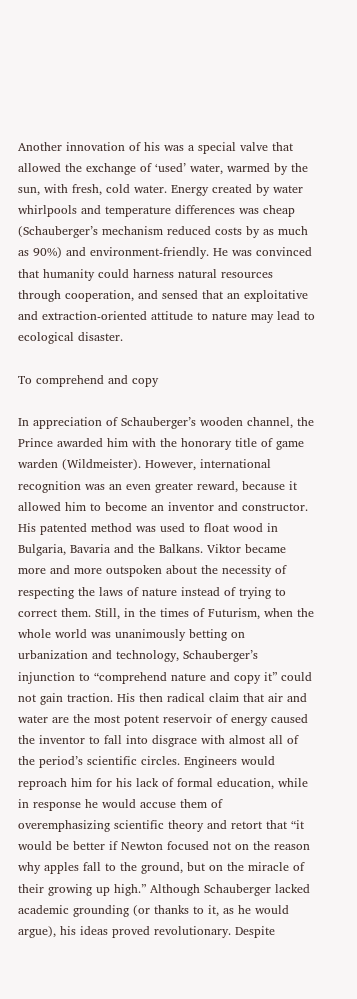Another innovation of his was a special valve that allowed the exchange of ‘used’ water, warmed by the sun, with fresh, cold water. Energy created by water whirlpools and temperature differences was cheap (Schauberger’s mechanism reduced costs by as much as 90%) and environment-friendly. He was convinced that humanity could harness natural resources through cooperation, and sensed that an exploitative and extraction-oriented attitude to nature may lead to ecological disaster.

To comprehend and copy

In appreciation of Schauberger’s wooden channel, the Prince awarded him with the honorary title of game warden (Wildmeister). However, international recognition was an even greater reward, because it allowed him to become an inventor and constructor. His patented method was used to float wood in Bulgaria, Bavaria and the Balkans. Viktor became more and more outspoken about the necessity of respecting the laws of nature instead of trying to correct them. Still, in the times of Futurism, when the whole world was unanimously betting on urbanization and technology, Schauberger’s injunction to “comprehend nature and copy it” could not gain traction. His then radical claim that air and water are the most potent reservoir of energy caused the inventor to fall into disgrace with almost all of the period’s scientific circles. Engineers would reproach him for his lack of formal education, while in response he would accuse them of overemphasizing scientific theory and retort that “it would be better if Newton focused not on the reason why apples fall to the ground, but on the miracle of their growing up high.” Although Schauberger lacked academic grounding (or thanks to it, as he would argue), his ideas proved revolutionary. Despite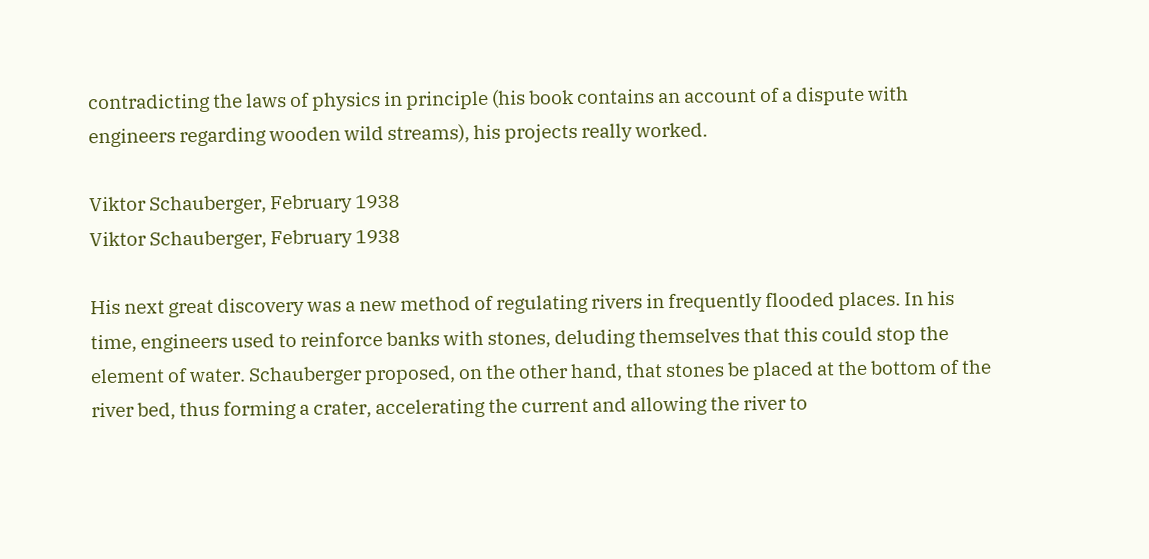contradicting the laws of physics in principle (his book contains an account of a dispute with engineers regarding wooden wild streams), his projects really worked.

Viktor Schauberger, February 1938
Viktor Schauberger, February 1938

His next great discovery was a new method of regulating rivers in frequently flooded places. In his time, engineers used to reinforce banks with stones, deluding themselves that this could stop the element of water. Schauberger proposed, on the other hand, that stones be placed at the bottom of the river bed, thus forming a crater, accelerating the current and allowing the river to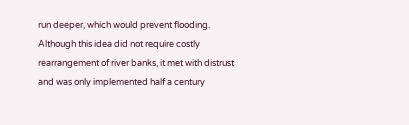run deeper, which would prevent flooding. Although this idea did not require costly rearrangement of river banks, it met with distrust and was only implemented half a century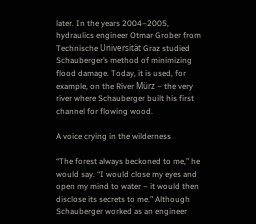later. In the years 2004–2005, hydraulics engineer Otmar Grober from Technische Universität Graz studied Schauberger’s method of minimizing flood damage. Today, it is used, for example, on the River Mürz – the very river where Schauberger built his first channel for flowing wood.

A voice crying in the wilderness

“The forest always beckoned to me,” he would say. “I would close my eyes and open my mind to water – it would then disclose its secrets to me.” Although Schauberger worked as an engineer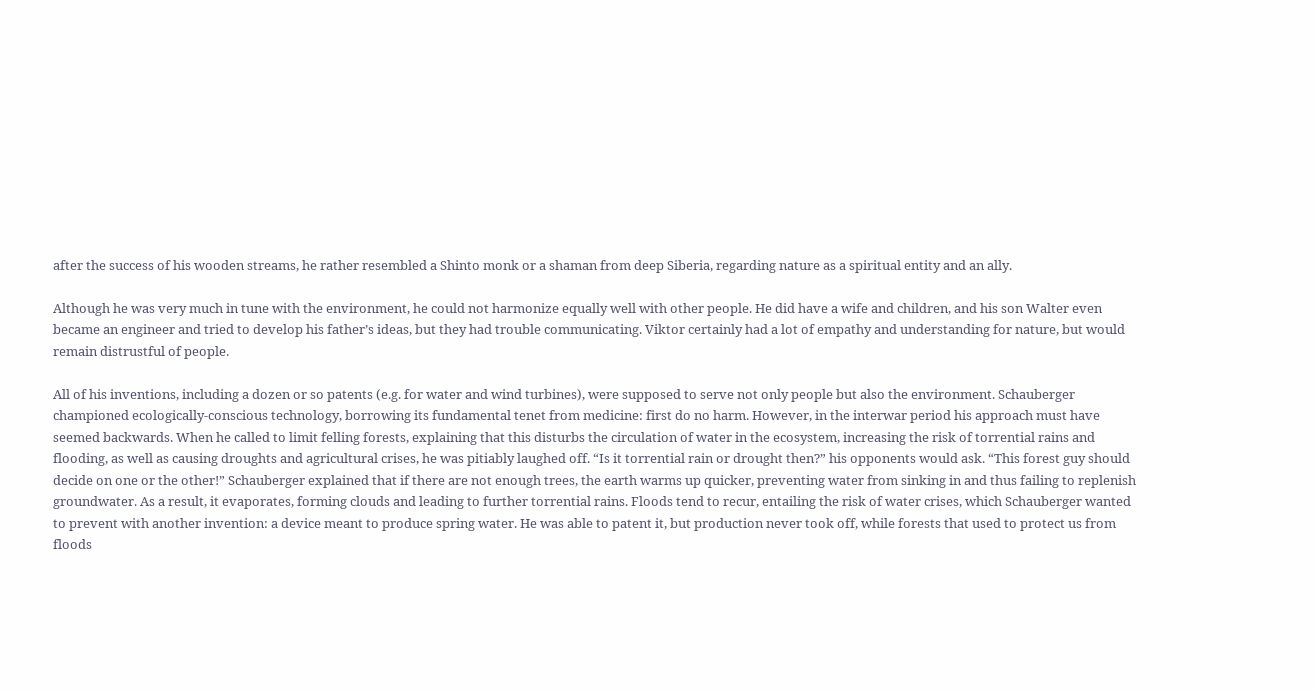after the success of his wooden streams, he rather resembled a Shinto monk or a shaman from deep Siberia, regarding nature as a spiritual entity and an ally.

Although he was very much in tune with the environment, he could not harmonize equally well with other people. He did have a wife and children, and his son Walter even became an engineer and tried to develop his father’s ideas, but they had trouble communicating. Viktor certainly had a lot of empathy and understanding for nature, but would remain distrustful of people.

All of his inventions, including a dozen or so patents (e.g. for water and wind turbines), were supposed to serve not only people but also the environment. Schauberger championed ecologically-conscious technology, borrowing its fundamental tenet from medicine: first do no harm. However, in the interwar period his approach must have seemed backwards. When he called to limit felling forests, explaining that this disturbs the circulation of water in the ecosystem, increasing the risk of torrential rains and flooding, as well as causing droughts and agricultural crises, he was pitiably laughed off. “Is it torrential rain or drought then?” his opponents would ask. “This forest guy should decide on one or the other!” Schauberger explained that if there are not enough trees, the earth warms up quicker, preventing water from sinking in and thus failing to replenish groundwater. As a result, it evaporates, forming clouds and leading to further torrential rains. Floods tend to recur, entailing the risk of water crises, which Schauberger wanted to prevent with another invention: a device meant to produce spring water. He was able to patent it, but production never took off, while forests that used to protect us from floods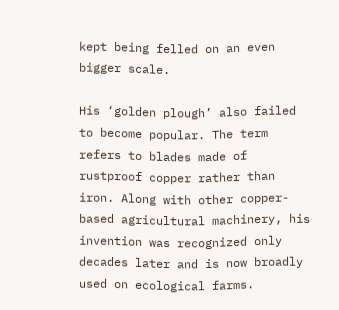kept being felled on an even bigger scale.

His ‘golden plough’ also failed to become popular. The term refers to blades made of rustproof copper rather than iron. Along with other copper-based agricultural machinery, his invention was recognized only decades later and is now broadly used on ecological farms.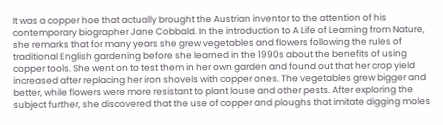It was a copper hoe that actually brought the Austrian inventor to the attention of his contemporary biographer Jane Cobbald. In the introduction to A Life of Learning from Nature, she remarks that for many years she grew vegetables and flowers following the rules of traditional English gardening before she learned in the 1990s about the benefits of using copper tools. She went on to test them in her own garden and found out that her crop yield increased after replacing her iron shovels with copper ones. The vegetables grew bigger and better, while flowers were more resistant to plant louse and other pests. After exploring the subject further, she discovered that the use of copper and ploughs that imitate digging moles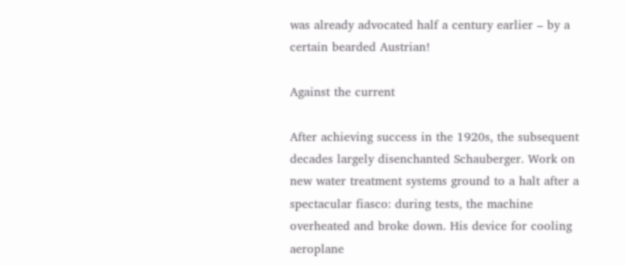was already advocated half a century earlier – by a certain bearded Austrian!

Against the current

After achieving success in the 1920s, the subsequent decades largely disenchanted Schauberger. Work on new water treatment systems ground to a halt after a spectacular fiasco: during tests, the machine overheated and broke down. His device for cooling aeroplane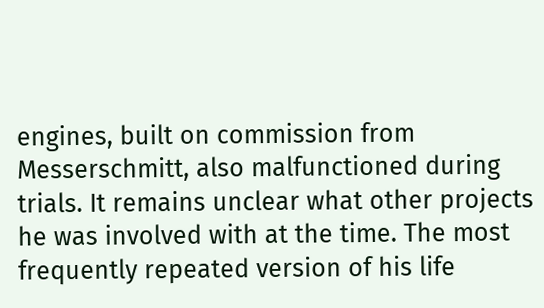engines, built on commission from Messerschmitt, also malfunctioned during trials. It remains unclear what other projects he was involved with at the time. The most frequently repeated version of his life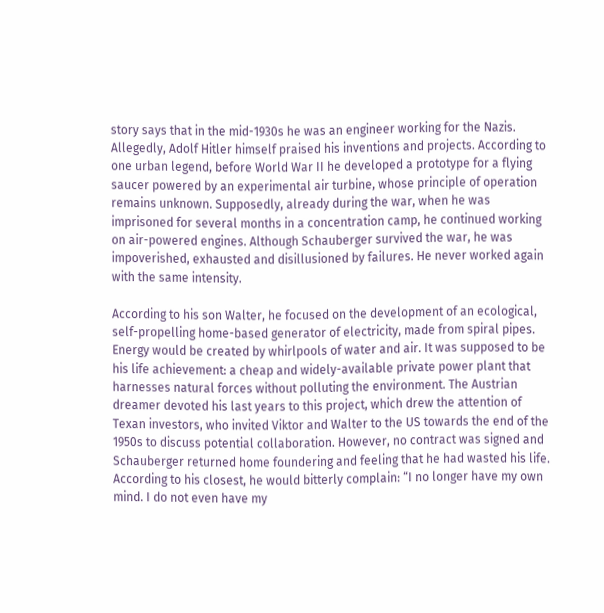story says that in the mid-1930s he was an engineer working for the Nazis. Allegedly, Adolf Hitler himself praised his inventions and projects. According to one urban legend, before World War II he developed a prototype for a flying saucer powered by an experimental air turbine, whose principle of operation remains unknown. Supposedly, already during the war, when he was imprisoned for several months in a concentration camp, he continued working on air-powered engines. Although Schauberger survived the war, he was impoverished, exhausted and disillusioned by failures. He never worked again with the same intensity.

According to his son Walter, he focused on the development of an ecological, self-propelling home-based generator of electricity, made from spiral pipes. Energy would be created by whirlpools of water and air. It was supposed to be his life achievement: a cheap and widely-available private power plant that harnesses natural forces without polluting the environment. The Austrian dreamer devoted his last years to this project, which drew the attention of Texan investors, who invited Viktor and Walter to the US towards the end of the 1950s to discuss potential collaboration. However, no contract was signed and Schauberger returned home foundering and feeling that he had wasted his life. According to his closest, he would bitterly complain: “I no longer have my own mind. I do not even have my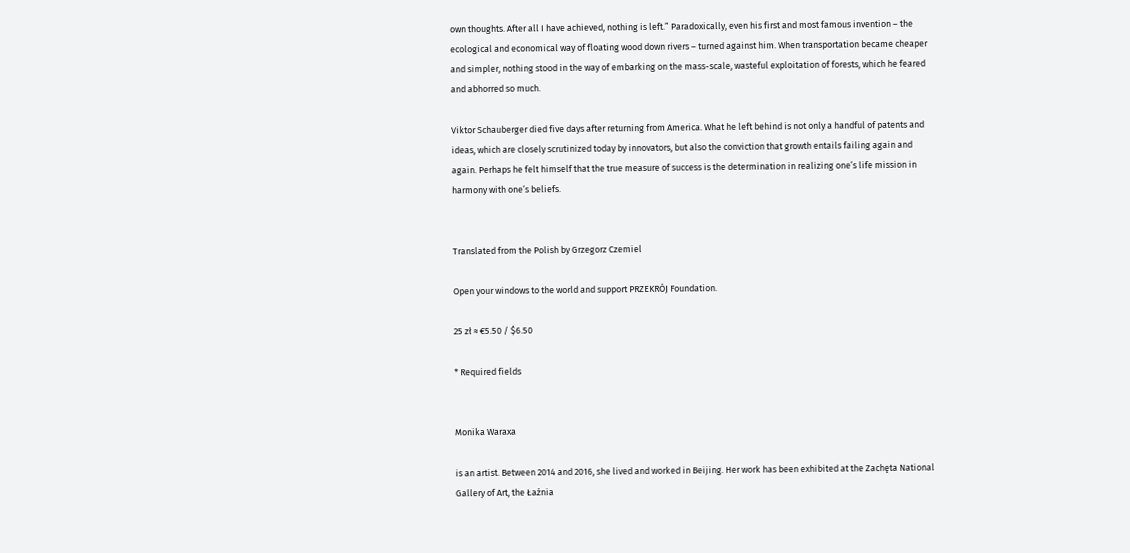own thoughts. After all I have achieved, nothing is left.” Paradoxically, even his first and most famous invention – the ecological and economical way of floating wood down rivers – turned against him. When transportation became cheaper and simpler, nothing stood in the way of embarking on the mass-scale, wasteful exploitation of forests, which he feared and abhorred so much.

Viktor Schauberger died five days after returning from America. What he left behind is not only a handful of patents and ideas, which are closely scrutinized today by innovators, but also the conviction that growth entails failing again and again. Perhaps he felt himself that the true measure of success is the determination in realizing one’s life mission in harmony with one’s beliefs.


Translated from the Polish by Grzegorz Czemiel

Open your windows to the world and support PRZEKRÓJ Foundation.

25 zł ≈ €5.50 / $6.50

* Required fields


Monika Waraxa

is an artist. Between 2014 and 2016, she lived and worked in Beijing. Her work has been exhibited at the Zachęta National Gallery of Art, the Łaźnia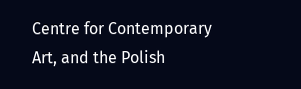Centre for Contemporary Art, and the Polish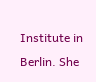Institute in Berlin. She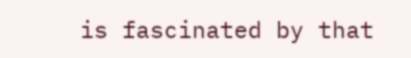is fascinated by that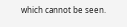which cannot be seen.